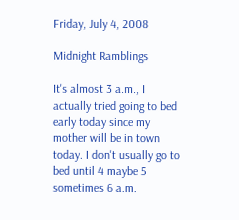Friday, July 4, 2008

Midnight Ramblings

It's almost 3 a.m., I actually tried going to bed early today since my mother will be in town today. I don't usually go to bed until 4 maybe 5 sometimes 6 a.m.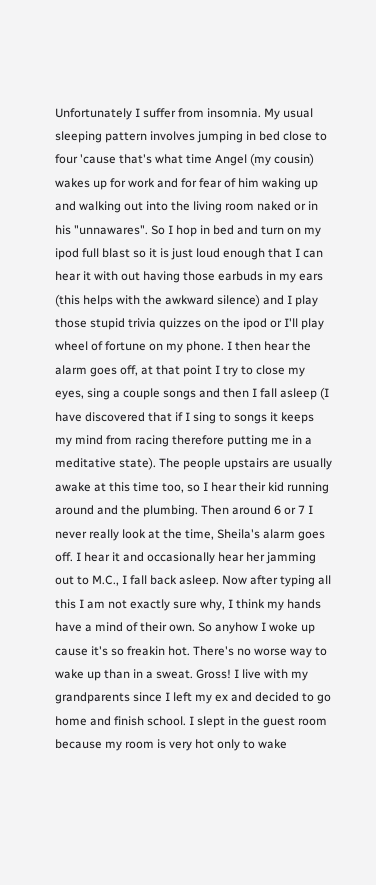Unfortunately I suffer from insomnia. My usual sleeping pattern involves jumping in bed close to four 'cause that's what time Angel (my cousin) wakes up for work and for fear of him waking up and walking out into the living room naked or in his "unnawares". So I hop in bed and turn on my ipod full blast so it is just loud enough that I can hear it with out having those earbuds in my ears (this helps with the awkward silence) and I play those stupid trivia quizzes on the ipod or I'll play wheel of fortune on my phone. I then hear the alarm goes off, at that point I try to close my eyes, sing a couple songs and then I fall asleep (I have discovered that if I sing to songs it keeps my mind from racing therefore putting me in a meditative state). The people upstairs are usually awake at this time too, so I hear their kid running around and the plumbing. Then around 6 or 7 I never really look at the time, Sheila's alarm goes off. I hear it and occasionally hear her jamming out to M.C., I fall back asleep. Now after typing all this I am not exactly sure why, I think my hands have a mind of their own. So anyhow I woke up cause it's so freakin hot. There's no worse way to wake up than in a sweat. Gross! I live with my grandparents since I left my ex and decided to go home and finish school. I slept in the guest room because my room is very hot only to wake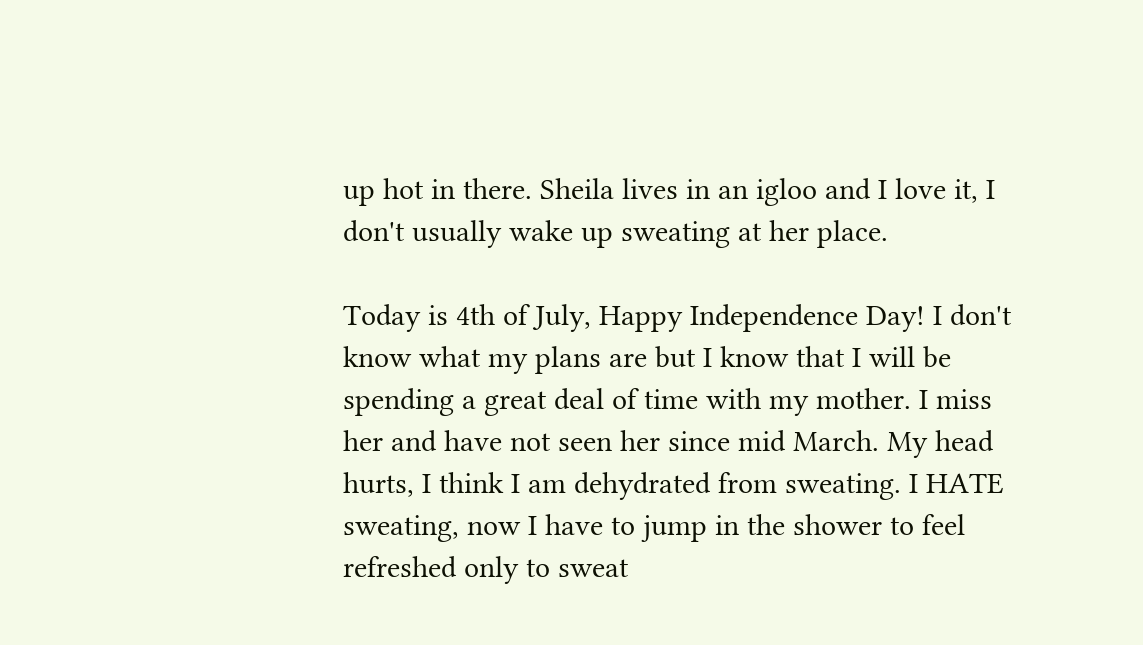up hot in there. Sheila lives in an igloo and I love it, I don't usually wake up sweating at her place.

Today is 4th of July, Happy Independence Day! I don't know what my plans are but I know that I will be spending a great deal of time with my mother. I miss her and have not seen her since mid March. My head hurts, I think I am dehydrated from sweating. I HATE sweating, now I have to jump in the shower to feel refreshed only to sweat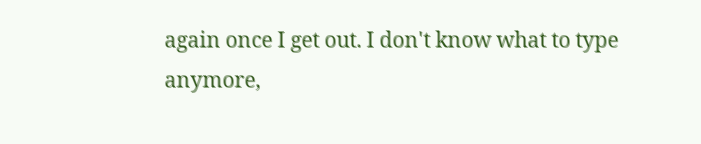again once I get out. I don't know what to type anymore,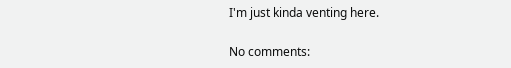I'm just kinda venting here.

No comments: